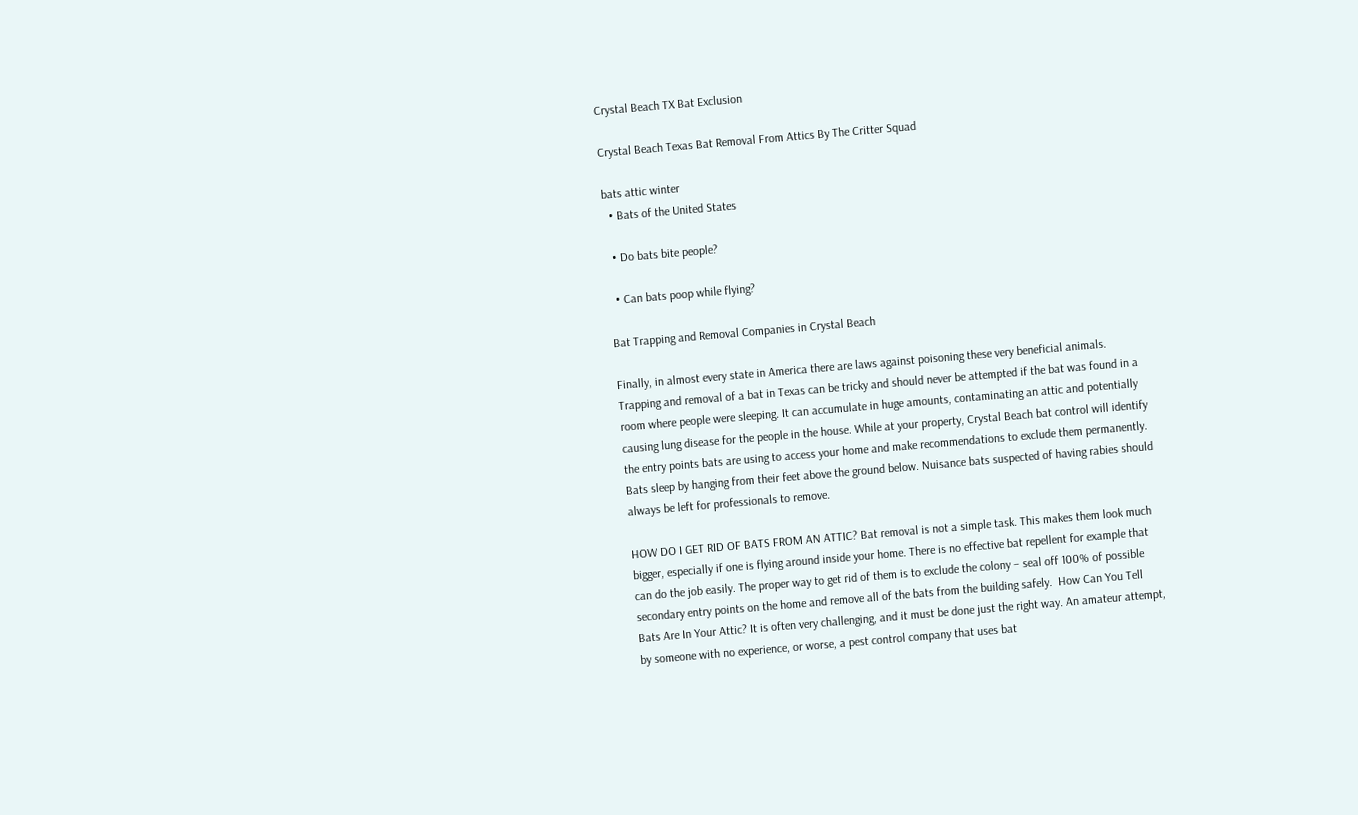Crystal Beach TX Bat Exclusion

Crystal Beach Texas Bat Removal From Attics By The Critter Squad

bats attic winter
  • Bats of the United States

  • Do bats bite people?

  • Can bats poop while flying?

Bat Trapping and Removal Companies in Crystal Beach

Finally, in almost every state in America there are laws against poisoning these very beneficial animals. Trapping and removal of a bat in Texas can be tricky and should never be attempted if the bat was found in a room where people were sleeping. It can accumulate in huge amounts, contaminating an attic and potentially causing lung disease for the people in the house. While at your property, Crystal Beach bat control will identify the entry points bats are using to access your home and make recommendations to exclude them permanently. Bats sleep by hanging from their feet above the ground below. Nuisance bats suspected of having rabies should always be left for professionals to remove.

HOW DO I GET RID OF BATS FROM AN ATTIC? Bat removal is not a simple task. This makes them look much bigger, especially if one is flying around inside your home. There is no effective bat repellent for example that can do the job easily. The proper way to get rid of them is to exclude the colony – seal off 100% of possible secondary entry points on the home and remove all of the bats from the building safely.  How Can You Tell Bats Are In Your Attic? It is often very challenging, and it must be done just the right way. An amateur attempt, by someone with no experience, or worse, a pest control company that uses bat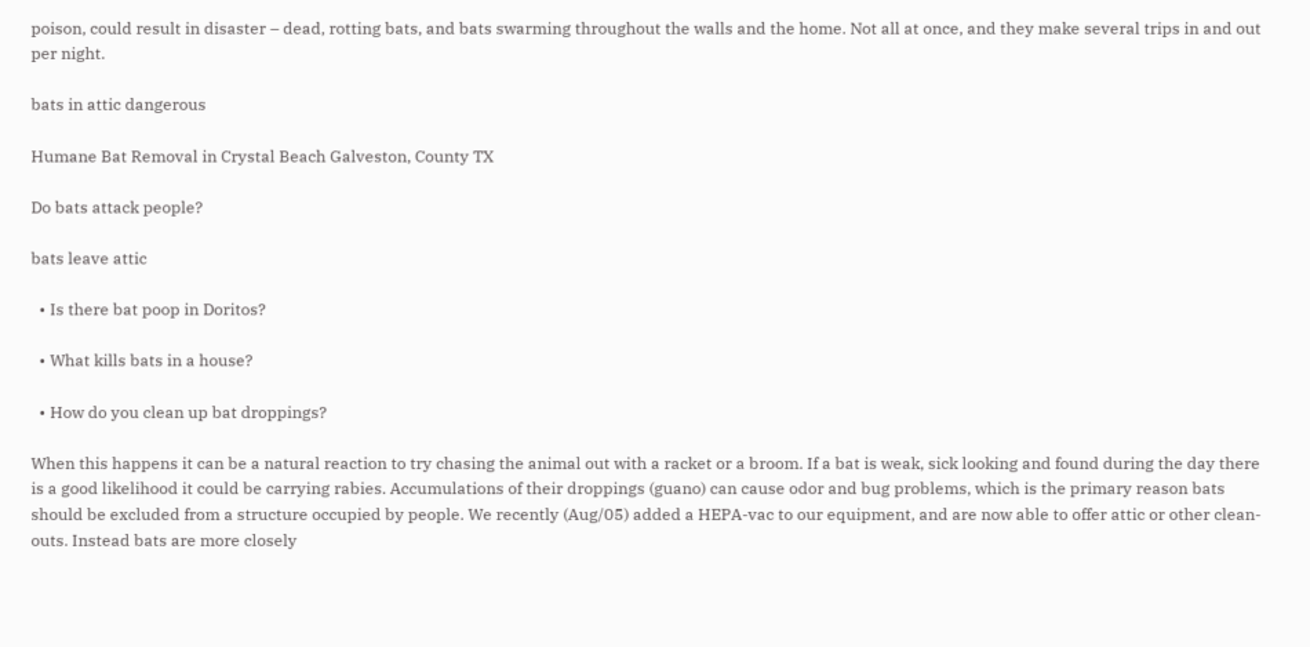poison, could result in disaster – dead, rotting bats, and bats swarming throughout the walls and the home. Not all at once, and they make several trips in and out per night.

bats in attic dangerous

Humane Bat Removal in Crystal Beach Galveston, County TX

Do bats attack people?

bats leave attic

  • Is there bat poop in Doritos?

  • What kills bats in a house?

  • How do you clean up bat droppings?

When this happens it can be a natural reaction to try chasing the animal out with a racket or a broom. If a bat is weak, sick looking and found during the day there is a good likelihood it could be carrying rabies. Accumulations of their droppings (guano) can cause odor and bug problems, which is the primary reason bats should be excluded from a structure occupied by people. We recently (Aug/05) added a HEPA-vac to our equipment, and are now able to offer attic or other clean-outs. Instead bats are more closely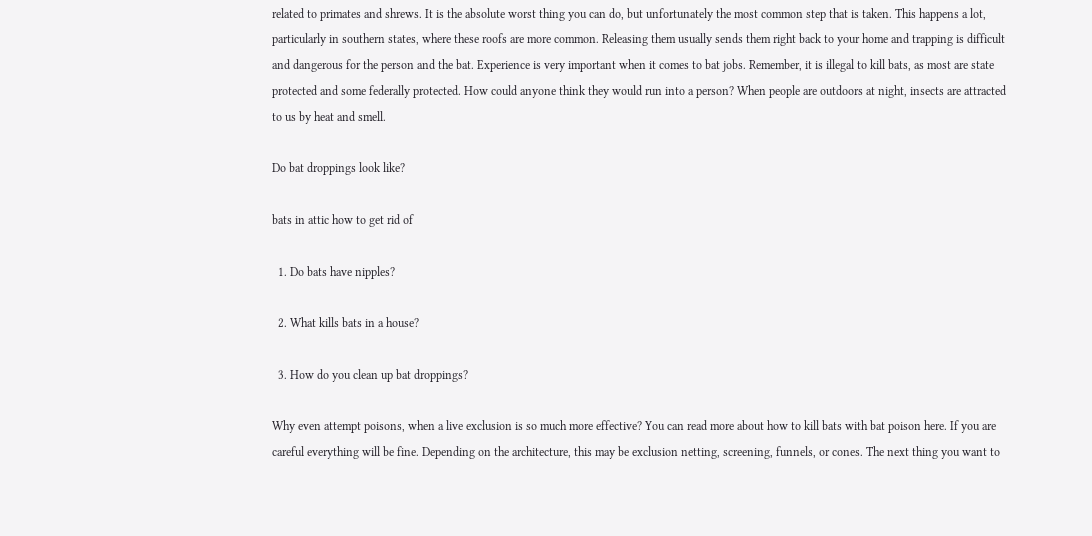related to primates and shrews. It is the absolute worst thing you can do, but unfortunately the most common step that is taken. This happens a lot, particularly in southern states, where these roofs are more common. Releasing them usually sends them right back to your home and trapping is difficult and dangerous for the person and the bat. Experience is very important when it comes to bat jobs. Remember, it is illegal to kill bats, as most are state protected and some federally protected. How could anyone think they would run into a person? When people are outdoors at night, insects are attracted to us by heat and smell.

Do bat droppings look like?

bats in attic how to get rid of

  1. Do bats have nipples?

  2. What kills bats in a house?

  3. How do you clean up bat droppings?

Why even attempt poisons, when a live exclusion is so much more effective? You can read more about how to kill bats with bat poison here. If you are careful everything will be fine. Depending on the architecture, this may be exclusion netting, screening, funnels, or cones. The next thing you want to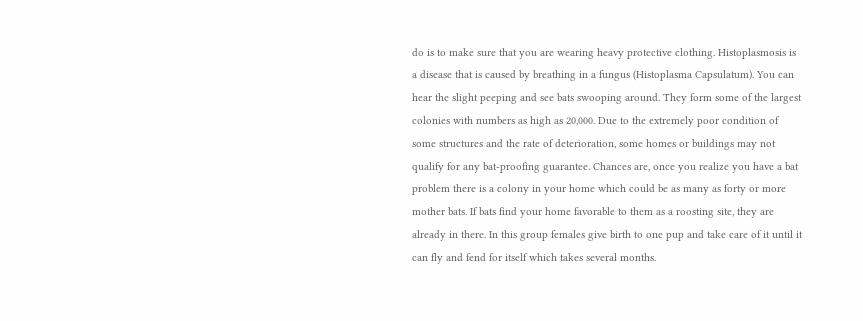do is to make sure that you are wearing heavy protective clothing. Histoplasmosis is a disease that is caused by breathing in a fungus (Histoplasma Capsulatum). You can hear the slight peeping and see bats swooping around. They form some of the largest colonies with numbers as high as 20,000. Due to the extremely poor condition of some structures and the rate of deterioration, some homes or buildings may not qualify for any bat-proofing guarantee. Chances are, once you realize you have a bat problem there is a colony in your home which could be as many as forty or more mother bats. If bats find your home favorable to them as a roosting site, they are already in there. In this group females give birth to one pup and take care of it until it can fly and fend for itself which takes several months.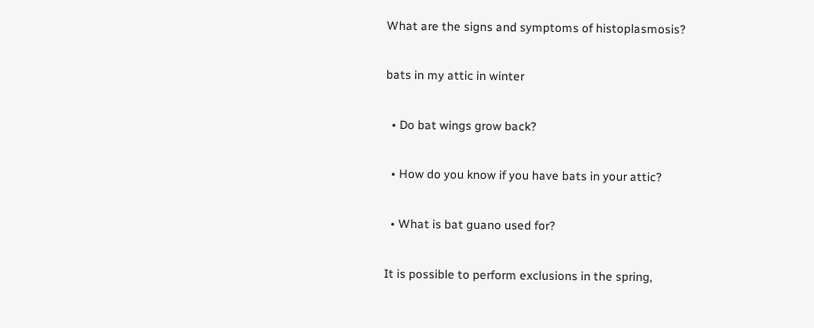What are the signs and symptoms of histoplasmosis?

bats in my attic in winter

  • Do bat wings grow back?

  • How do you know if you have bats in your attic?

  • What is bat guano used for?

It is possible to perform exclusions in the spring,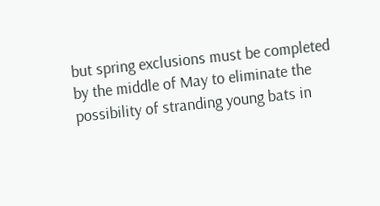but spring exclusions must be completed by the middle of May to eliminate the possibility of stranding young bats in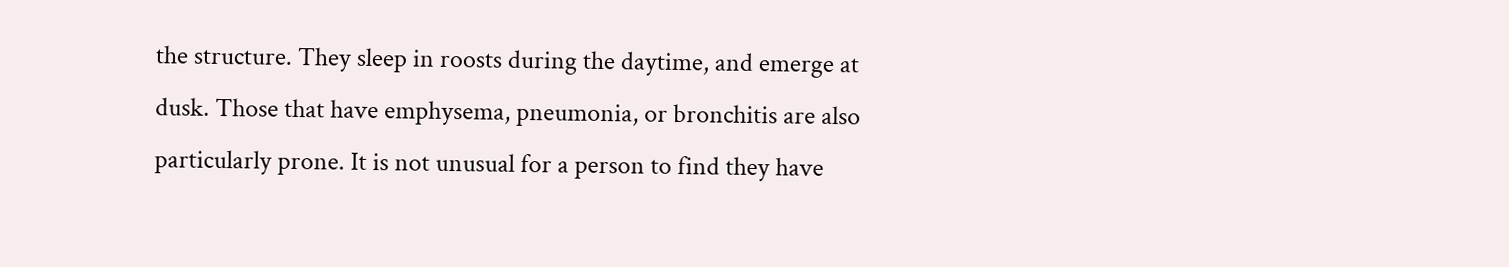the structure. They sleep in roosts during the daytime, and emerge at dusk. Those that have emphysema, pneumonia, or bronchitis are also particularly prone. It is not unusual for a person to find they have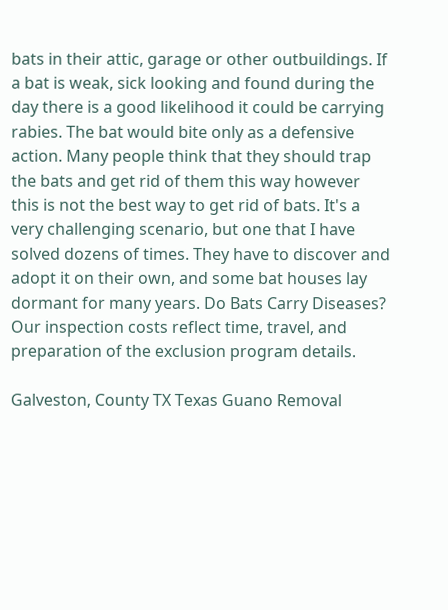bats in their attic, garage or other outbuildings. If a bat is weak, sick looking and found during the day there is a good likelihood it could be carrying rabies. The bat would bite only as a defensive action. Many people think that they should trap the bats and get rid of them this way however this is not the best way to get rid of bats. It's a very challenging scenario, but one that I have solved dozens of times. They have to discover and adopt it on their own, and some bat houses lay dormant for many years. Do Bats Carry Diseases? Our inspection costs reflect time, travel, and preparation of the exclusion program details.

Galveston, County TX Texas Guano Removal